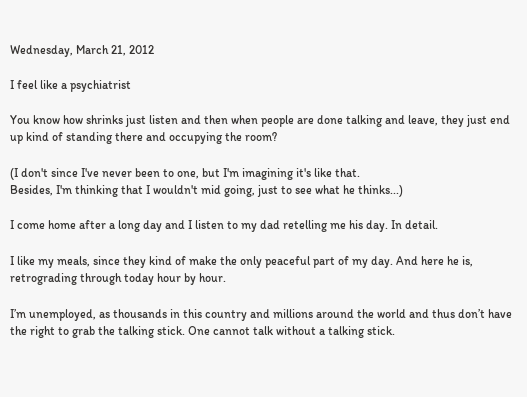Wednesday, March 21, 2012

I feel like a psychiatrist

You know how shrinks just listen and then when people are done talking and leave, they just end up kind of standing there and occupying the room?

(I don't since I've never been to one, but I'm imagining it's like that.
Besides, I'm thinking that I wouldn't mid going, just to see what he thinks...)

I come home after a long day and I listen to my dad retelling me his day. In detail.

I like my meals, since they kind of make the only peaceful part of my day. And here he is, retrograding through today hour by hour.

I’m unemployed, as thousands in this country and millions around the world and thus don’t have the right to grab the talking stick. One cannot talk without a talking stick.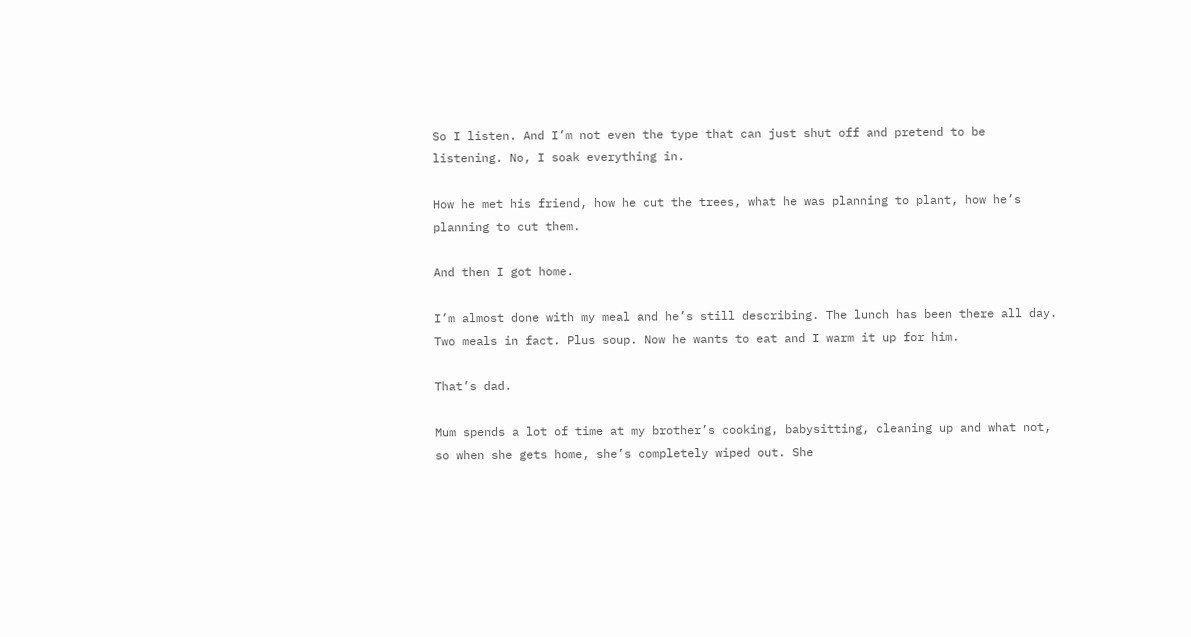So I listen. And I’m not even the type that can just shut off and pretend to be listening. No, I soak everything in.

How he met his friend, how he cut the trees, what he was planning to plant, how he’s planning to cut them.

And then I got home.

I’m almost done with my meal and he’s still describing. The lunch has been there all day. Two meals in fact. Plus soup. Now he wants to eat and I warm it up for him.

That’s dad.

Mum spends a lot of time at my brother’s cooking, babysitting, cleaning up and what not, so when she gets home, she’s completely wiped out. She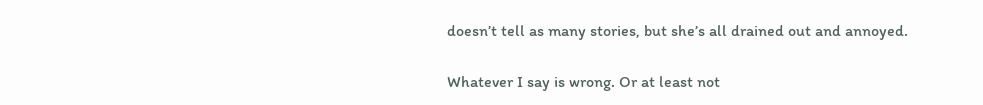doesn’t tell as many stories, but she’s all drained out and annoyed.

Whatever I say is wrong. Or at least not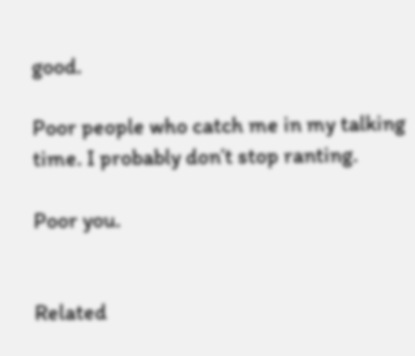good.

Poor people who catch me in my talking time. I probably don’t stop ranting.

Poor you.


Related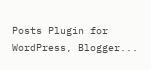Posts Plugin for WordPress, Blogger...